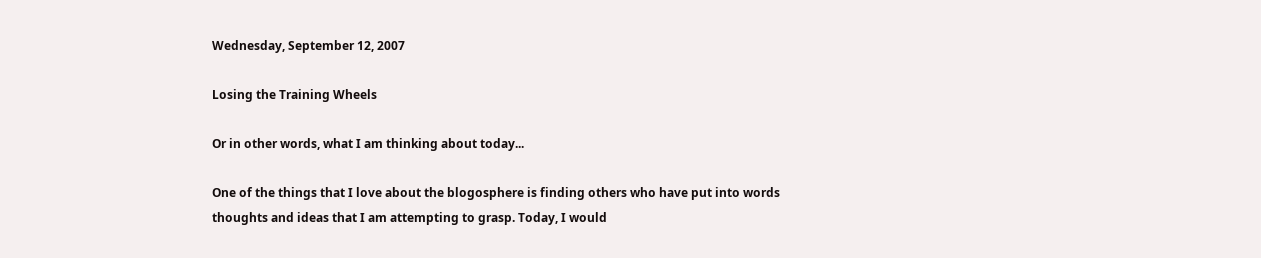Wednesday, September 12, 2007

Losing the Training Wheels

Or in other words, what I am thinking about today...

One of the things that I love about the blogosphere is finding others who have put into words thoughts and ideas that I am attempting to grasp. Today, I would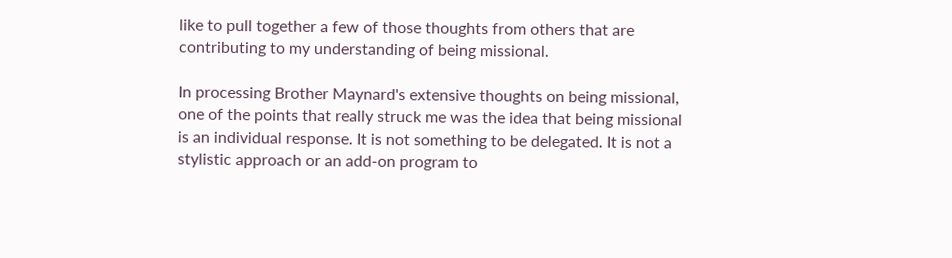like to pull together a few of those thoughts from others that are contributing to my understanding of being missional.

In processing Brother Maynard's extensive thoughts on being missional, one of the points that really struck me was the idea that being missional is an individual response. It is not something to be delegated. It is not a stylistic approach or an add-on program to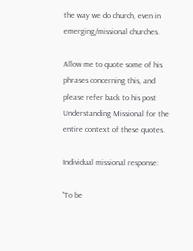the way we do church, even in emerging/missional churches.

Allow me to quote some of his phrases concerning this, and please refer back to his post Understanding Missional for the entire context of these quotes.

Individual missional response:

"To be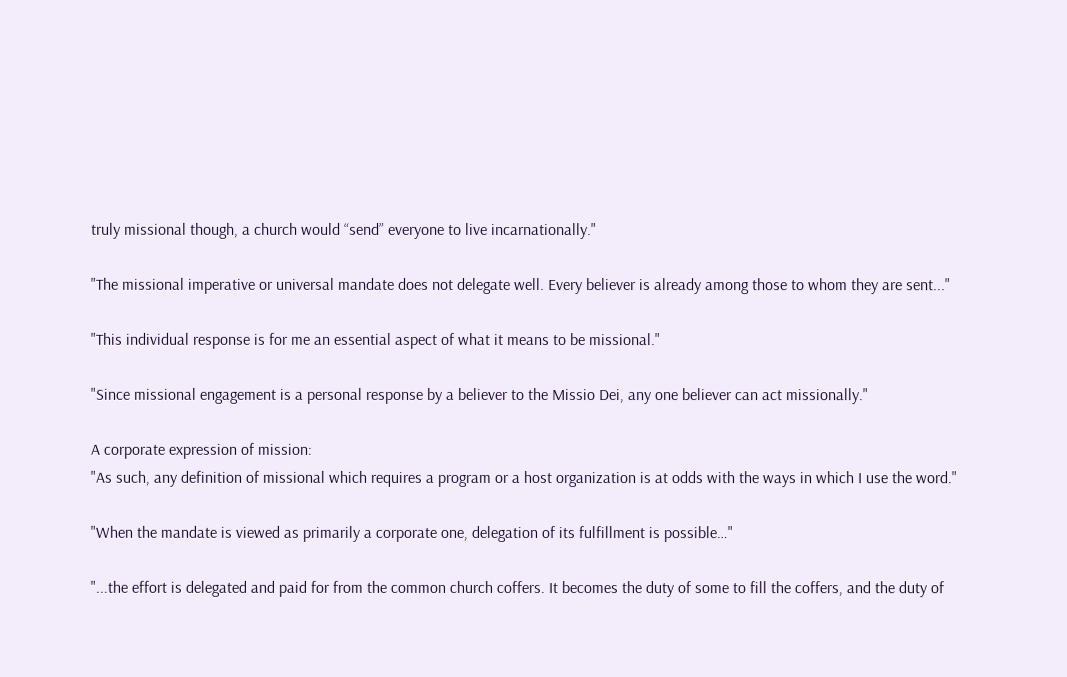truly missional though, a church would “send” everyone to live incarnationally."

"The missional imperative or universal mandate does not delegate well. Every believer is already among those to whom they are sent..."

"This individual response is for me an essential aspect of what it means to be missional."

"Since missional engagement is a personal response by a believer to the Missio Dei, any one believer can act missionally."

A corporate expression of mission:
"As such, any definition of missional which requires a program or a host organization is at odds with the ways in which I use the word."

"When the mandate is viewed as primarily a corporate one, delegation of its fulfillment is possible…"

"...the effort is delegated and paid for from the common church coffers. It becomes the duty of some to fill the coffers, and the duty of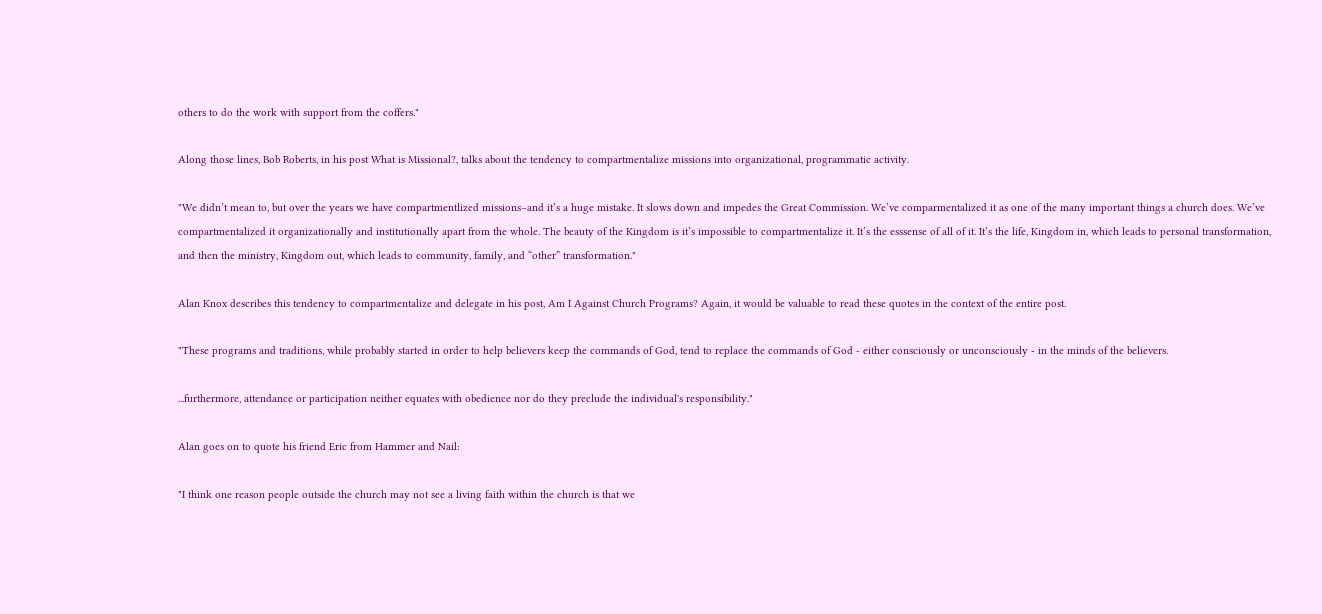others to do the work with support from the coffers."

Along those lines, Bob Roberts, in his post What is Missional?, talks about the tendency to compartmentalize missions into organizational, programmatic activity.

"We didn’t mean to, but over the years we have compartmentlized missions–and it’s a huge mistake. It slows down and impedes the Great Commission. We’ve comparmentalized it as one of the many important things a church does. We’ve compartmentalized it organizationally and institutionally apart from the whole. The beauty of the Kingdom is it’s impossible to compartmentalize it. It’s the esssense of all of it. It’s the life, Kingdom in, which leads to personal transformation, and then the ministry, Kingdom out, which leads to community, family, and “other” transformation."

Alan Knox describes this tendency to compartmentalize and delegate in his post, Am I Against Church Programs? Again, it would be valuable to read these quotes in the context of the entire post.

"These programs and traditions, while probably started in order to help believers keep the commands of God, tend to replace the commands of God - either consciously or unconsciously - in the minds of the believers.

...furthermore, attendance or participation neither equates with obedience nor do they preclude the individual's responsibility."

Alan goes on to quote his friend Eric from Hammer and Nail:

"I think one reason people outside the church may not see a living faith within the church is that we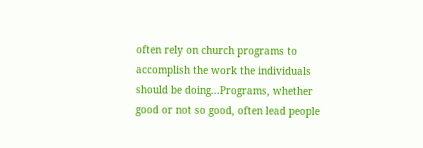often rely on church programs to accomplish the work the individuals should be doing...Programs, whether good or not so good, often lead people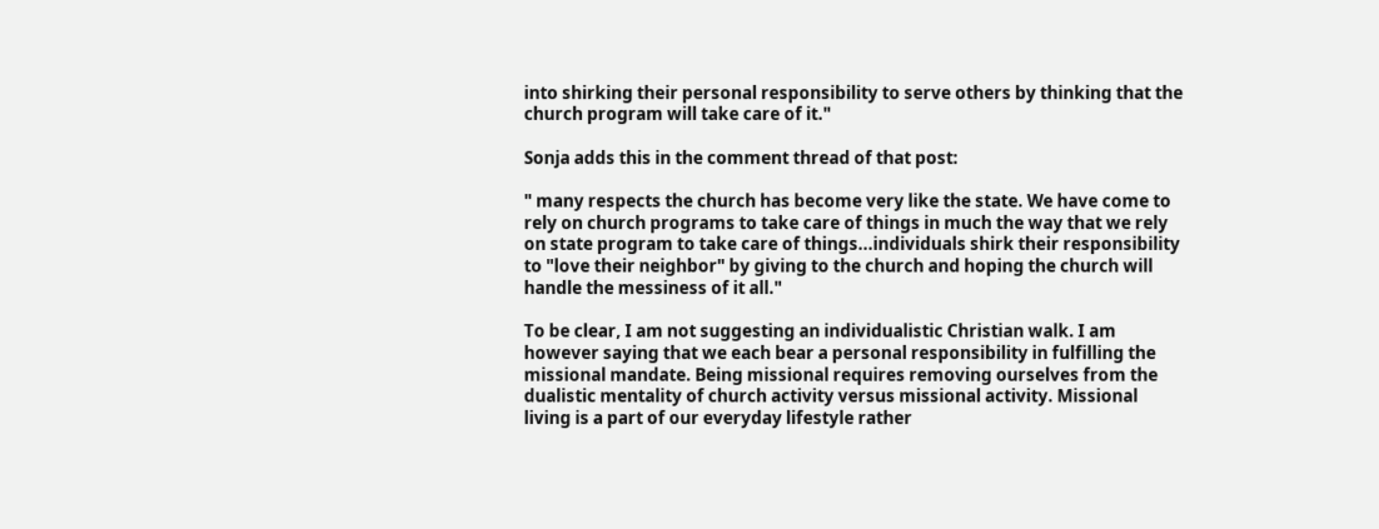into shirking their personal responsibility to serve others by thinking that the church program will take care of it."

Sonja adds this in the comment thread of that post:

" many respects the church has become very like the state. We have come to rely on church programs to take care of things in much the way that we rely on state program to take care of things...individuals shirk their responsibility to "love their neighbor" by giving to the church and hoping the church will handle the messiness of it all."

To be clear, I am not suggesting an individualistic Christian walk. I am however saying that we each bear a personal responsibility in fulfilling the missional mandate. Being missional requires removing ourselves from the dualistic mentality of church activity versus missional activity. Missional living is a part of our everyday lifestyle rather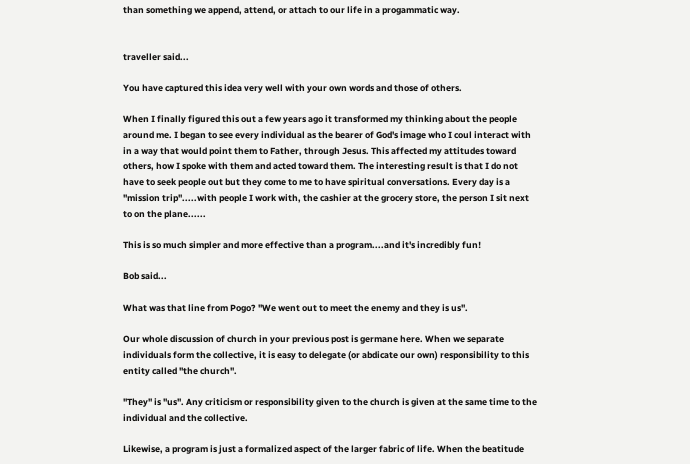than something we append, attend, or attach to our life in a progammatic way.


traveller said...

You have captured this idea very well with your own words and those of others.

When I finally figured this out a few years ago it transformed my thinking about the people around me. I began to see every individual as the bearer of God's image who I coul interact with in a way that would point them to Father, through Jesus. This affected my attitudes toward others, how I spoke with them and acted toward them. The interesting result is that I do not have to seek people out but they come to me to have spiritual conversations. Every day is a "mission trip".....with people I work with, the cashier at the grocery store, the person I sit next to on the plane......

This is so much simpler and more effective than a program....and it's incredibly fun!

Bob said...

What was that line from Pogo? "We went out to meet the enemy and they is us".

Our whole discussion of church in your previous post is germane here. When we separate individuals form the collective, it is easy to delegate (or abdicate our own) responsibility to this entity called "the church".

"They" is "us". Any criticism or responsibility given to the church is given at the same time to the individual and the collective.

Likewise, a program is just a formalized aspect of the larger fabric of life. When the beatitude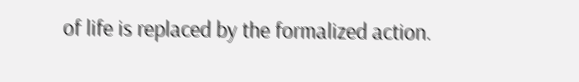of life is replaced by the formalized action.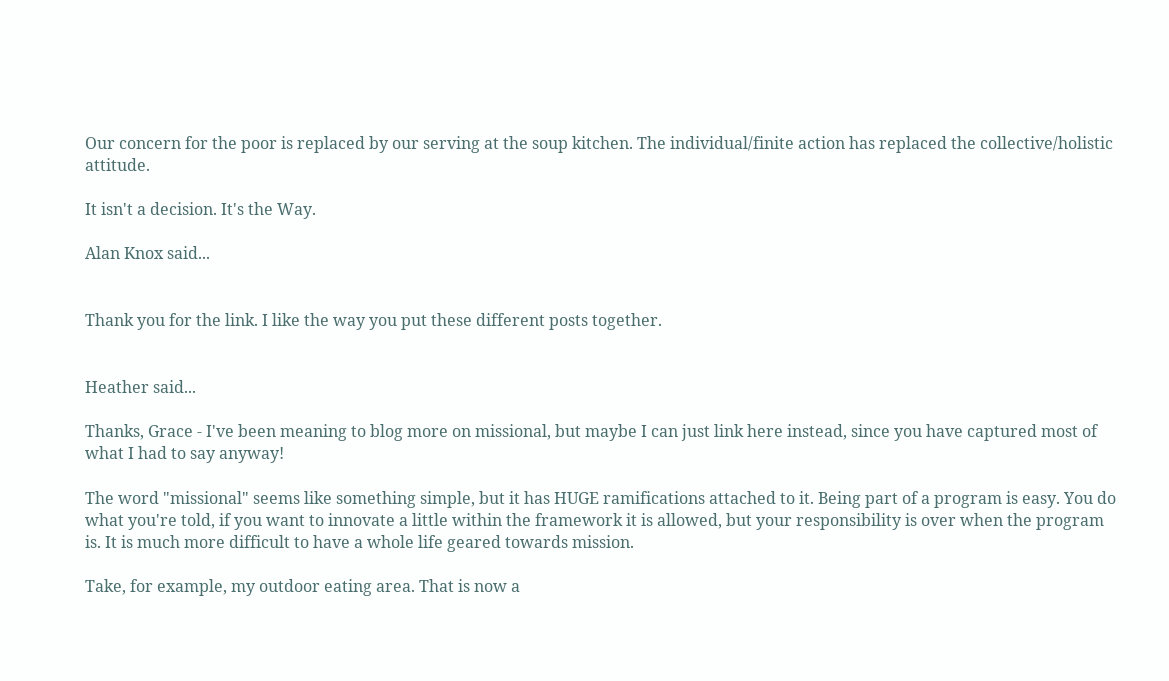Our concern for the poor is replaced by our serving at the soup kitchen. The individual/finite action has replaced the collective/holistic attitude.

It isn't a decision. It's the Way.

Alan Knox said...


Thank you for the link. I like the way you put these different posts together.


Heather said...

Thanks, Grace - I've been meaning to blog more on missional, but maybe I can just link here instead, since you have captured most of what I had to say anyway!

The word "missional" seems like something simple, but it has HUGE ramifications attached to it. Being part of a program is easy. You do what you're told, if you want to innovate a little within the framework it is allowed, but your responsibility is over when the program is. It is much more difficult to have a whole life geared towards mission.

Take, for example, my outdoor eating area. That is now a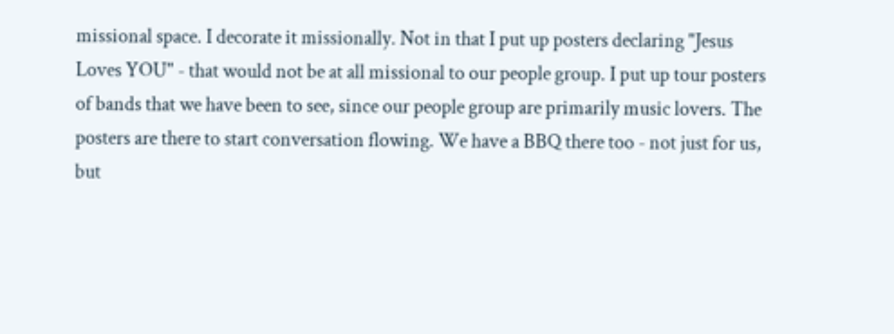missional space. I decorate it missionally. Not in that I put up posters declaring "Jesus Loves YOU" - that would not be at all missional to our people group. I put up tour posters of bands that we have been to see, since our people group are primarily music lovers. The posters are there to start conversation flowing. We have a BBQ there too - not just for us, but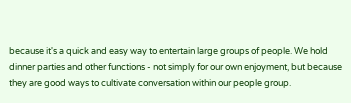because it's a quick and easy way to entertain large groups of people. We hold dinner parties and other functions - not simply for our own enjoyment, but because they are good ways to cultivate conversation within our people group.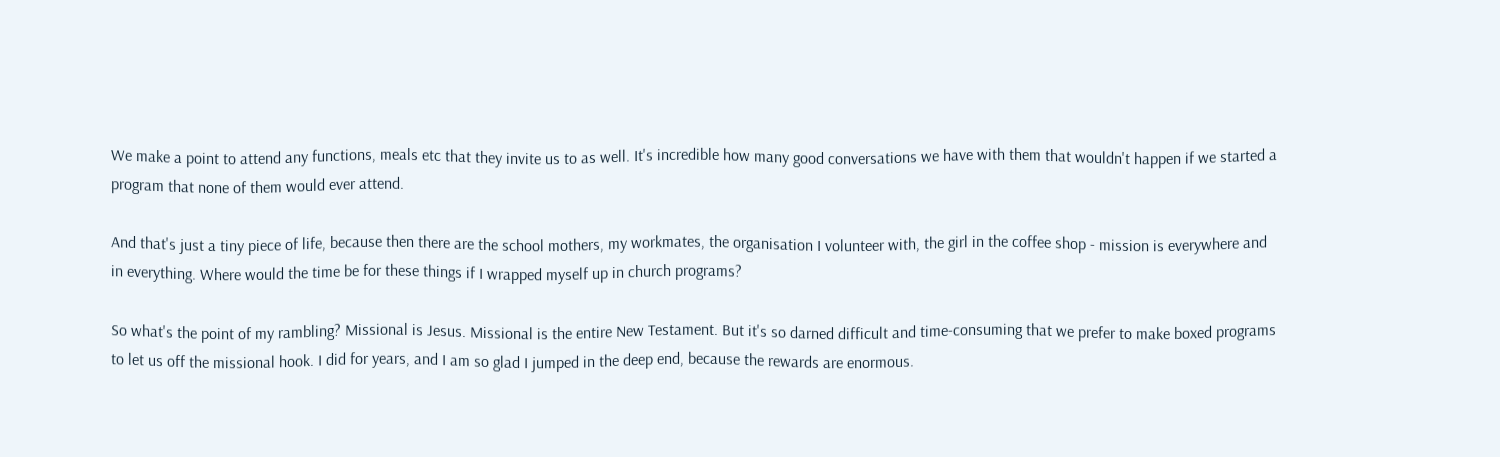We make a point to attend any functions, meals etc that they invite us to as well. It's incredible how many good conversations we have with them that wouldn't happen if we started a program that none of them would ever attend.

And that's just a tiny piece of life, because then there are the school mothers, my workmates, the organisation I volunteer with, the girl in the coffee shop - mission is everywhere and in everything. Where would the time be for these things if I wrapped myself up in church programs?

So what's the point of my rambling? Missional is Jesus. Missional is the entire New Testament. But it's so darned difficult and time-consuming that we prefer to make boxed programs to let us off the missional hook. I did for years, and I am so glad I jumped in the deep end, because the rewards are enormous.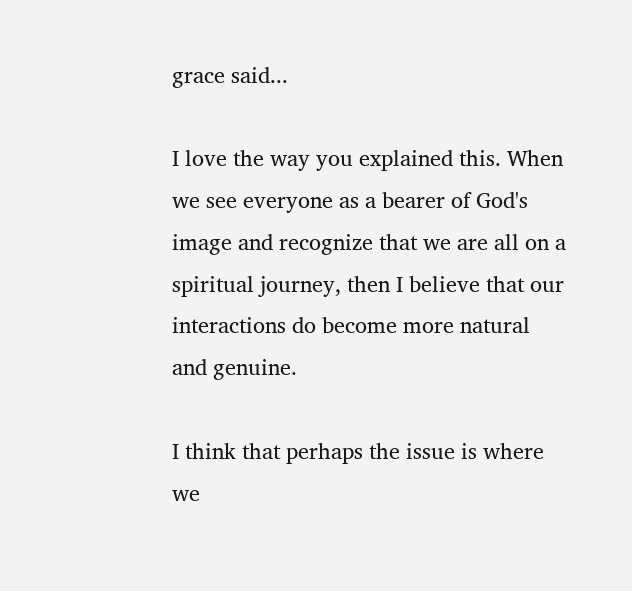grace said...

I love the way you explained this. When we see everyone as a bearer of God's image and recognize that we are all on a spiritual journey, then I believe that our interactions do become more natural and genuine.

I think that perhaps the issue is where we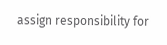assign responsibility for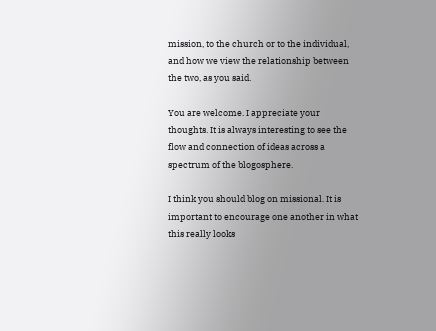mission, to the church or to the individual, and how we view the relationship between the two, as you said.

You are welcome. I appreciate your thoughts. It is always interesting to see the flow and connection of ideas across a spectrum of the blogosphere.

I think you should blog on missional. It is important to encourage one another in what this really looks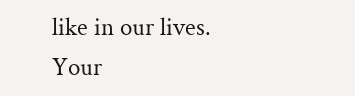like in our lives. Your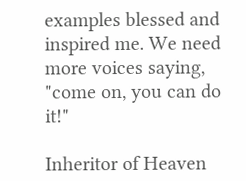examples blessed and inspired me. We need more voices saying, "come on, you can do it!"

Inheritor of Heaven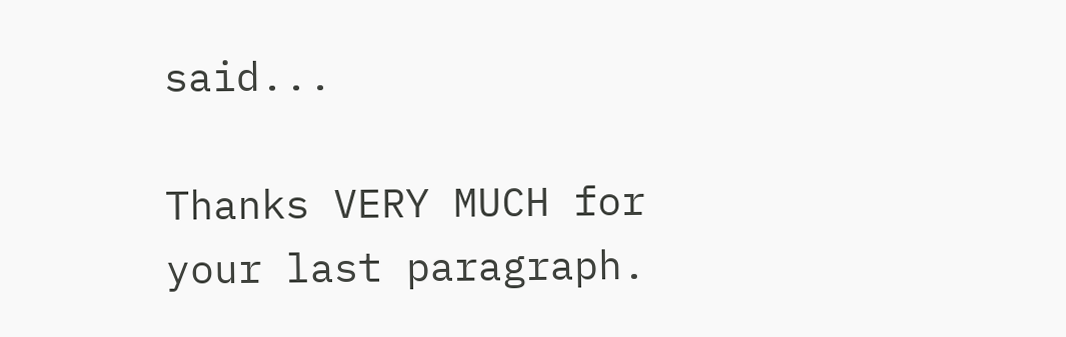said...

Thanks VERY MUCH for your last paragraph.